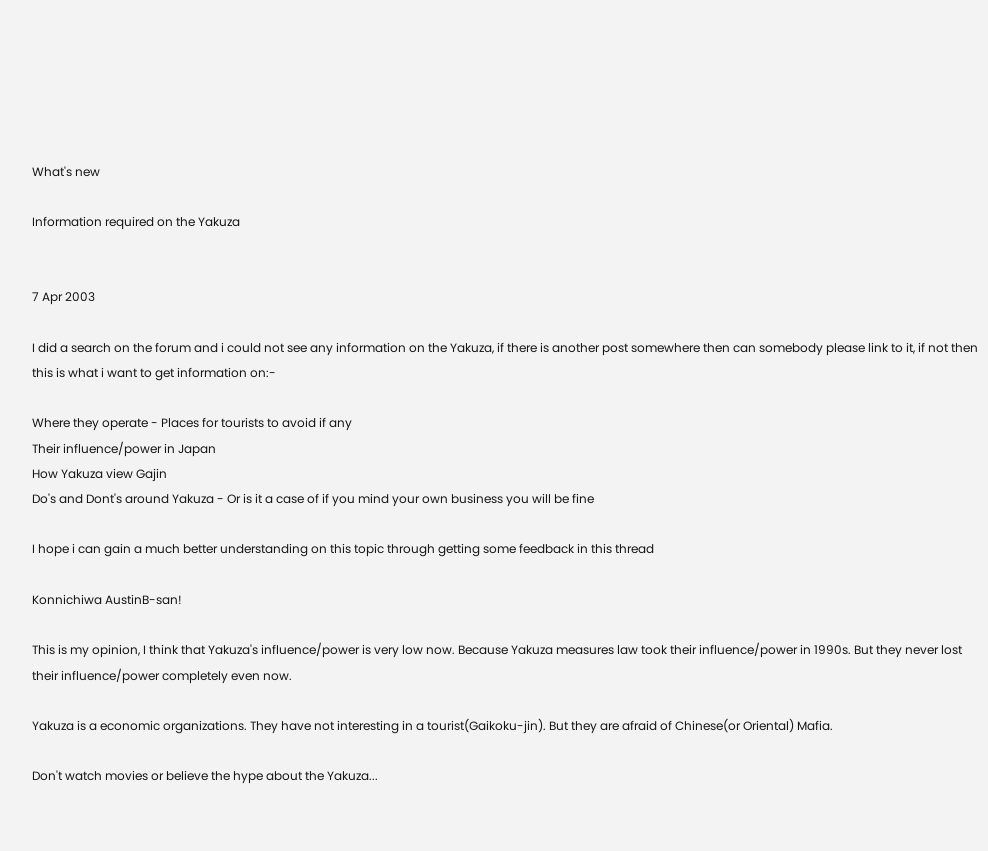What's new

Information required on the Yakuza


7 Apr 2003

I did a search on the forum and i could not see any information on the Yakuza, if there is another post somewhere then can somebody please link to it, if not then this is what i want to get information on:-

Where they operate - Places for tourists to avoid if any
Their influence/power in Japan
How Yakuza view Gajin
Do's and Dont's around Yakuza - Or is it a case of if you mind your own business you will be fine

I hope i can gain a much better understanding on this topic through getting some feedback in this thread

Konnichiwa AustinB-san!

This is my opinion, I think that Yakuza's influence/power is very low now. Because Yakuza measures law took their influence/power in 1990s. But they never lost their influence/power completely even now.

Yakuza is a economic organizations. They have not interesting in a tourist(Gaikoku-jin). But they are afraid of Chinese(or Oriental) Mafia.

Don't watch movies or believe the hype about the Yakuza...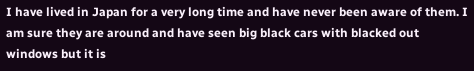I have lived in Japan for a very long time and have never been aware of them. I am sure they are around and have seen big black cars with blacked out windows but it is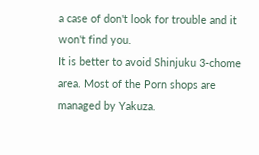a case of don't look for trouble and it won't find you.
It is better to avoid Shinjuku 3-chome area. Most of the Porn shops are managed by Yakuza.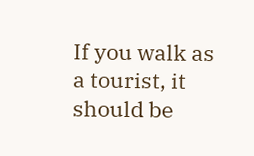If you walk as a tourist, it should be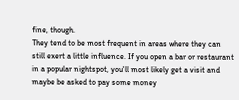fine, though.
They tend to be most frequent in areas where they can still exert a little influence. If you open a bar or restaurant in a popular nightspot, you'll most likely get a visit and maybe be asked to pay some money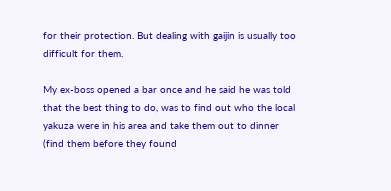for their protection. But dealing with gaijin is usually too difficult for them.

My ex-boss opened a bar once and he said he was told that the best thing to do, was to find out who the local yakuza were in his area and take them out to dinner (find them before they found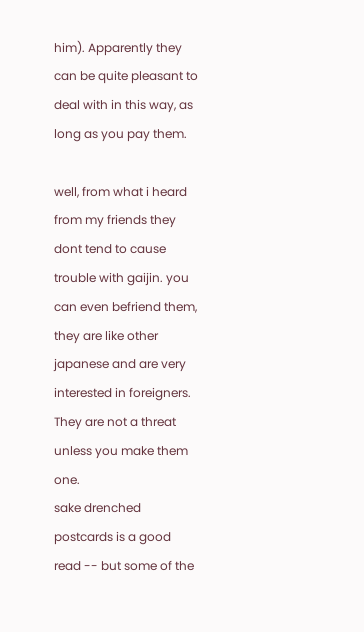him). Apparently they can be quite pleasant to deal with in this way, as long as you pay them.

well, from what i heard from my friends they dont tend to cause trouble with gaijin. you can even befriend them, they are like other japanese and are very interested in foreigners. They are not a threat unless you make them one.
sake drenched postcards is a good read -- but some of the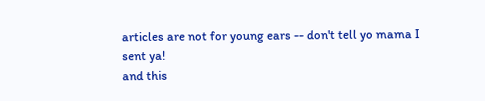articles are not for young ears -- don't tell yo mama I sent ya!
and this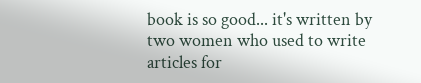book is so good... it's written by two women who used to write articles for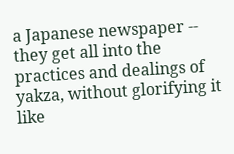a Japanese newspaper -- they get all into the practices and dealings of yakza, without glorifying it like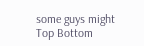some guys might
Top Bottom